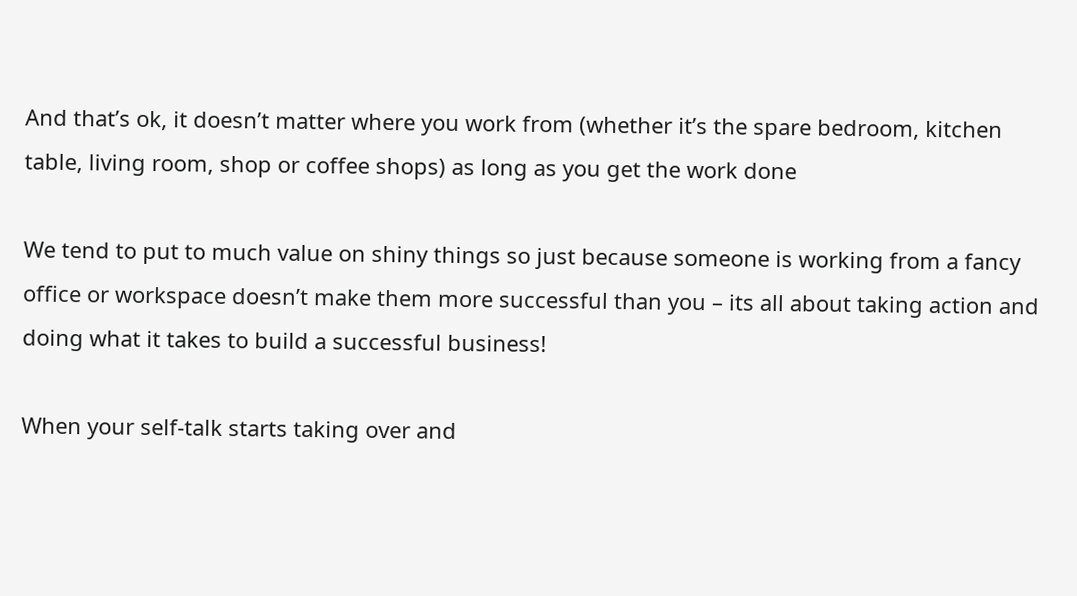And that’s ok, it doesn’t matter where you work from (whether it’s the spare bedroom, kitchen table, living room, shop or coffee shops) as long as you get the work done

We tend to put to much value on shiny things so just because someone is working from a fancy office or workspace doesn’t make them more successful than you – its all about taking action and doing what it takes to build a successful business!

When your self-talk starts taking over and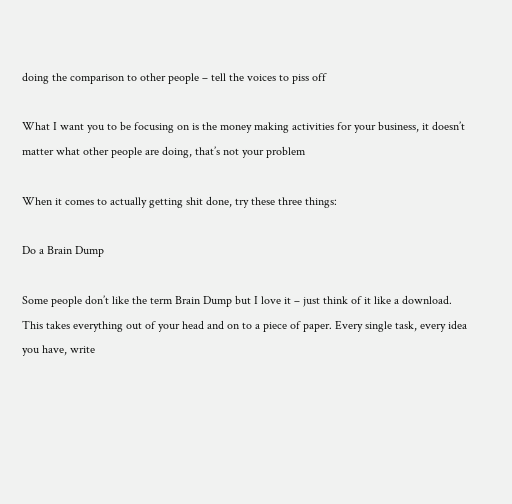doing the comparison to other people – tell the voices to piss off

What I want you to be focusing on is the money making activities for your business, it doesn’t matter what other people are doing, that’s not your problem

When it comes to actually getting shit done, try these three things:

Do a Brain Dump

Some people don’t like the term Brain Dump but I love it – just think of it like a download. This takes everything out of your head and on to a piece of paper. Every single task, every idea you have, write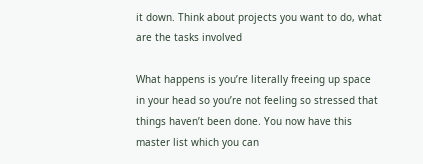it down. Think about projects you want to do, what are the tasks involved

What happens is you’re literally freeing up space in your head so you’re not feeling so stressed that things haven’t been done. You now have this master list which you can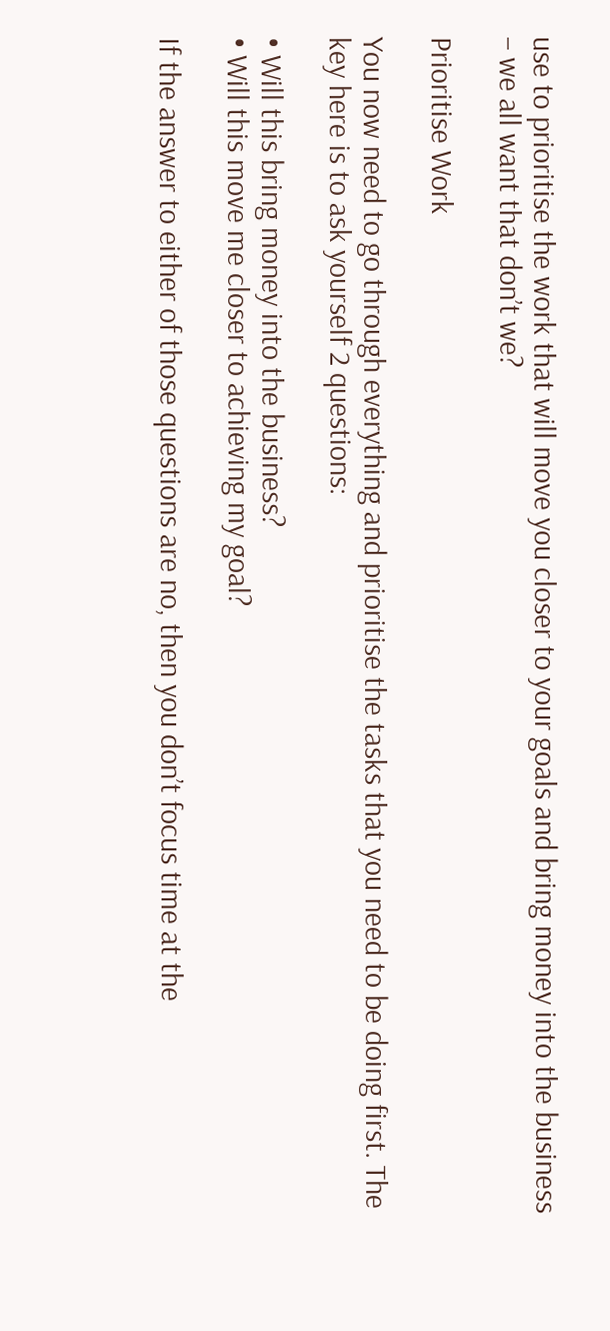use to prioritise the work that will move you closer to your goals and bring money into the business – we all want that don’t we?

Prioritise Work

You now need to go through everything and prioritise the tasks that you need to be doing first. The key here is to ask yourself 2 questions:

• Will this bring money into the business?
• Will this move me closer to achieving my goal?

If the answer to either of those questions are no, then you don’t focus time at the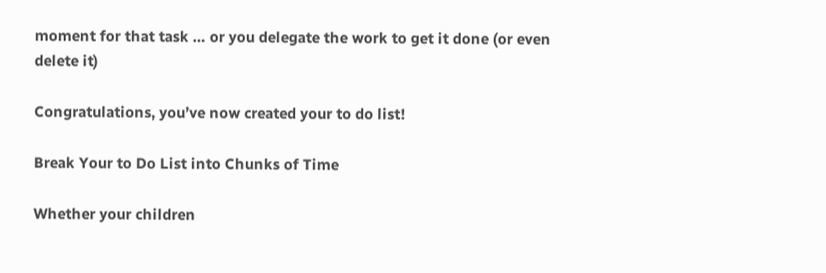moment for that task … or you delegate the work to get it done (or even delete it)

Congratulations, you’ve now created your to do list!

Break Your to Do List into Chunks of Time

Whether your children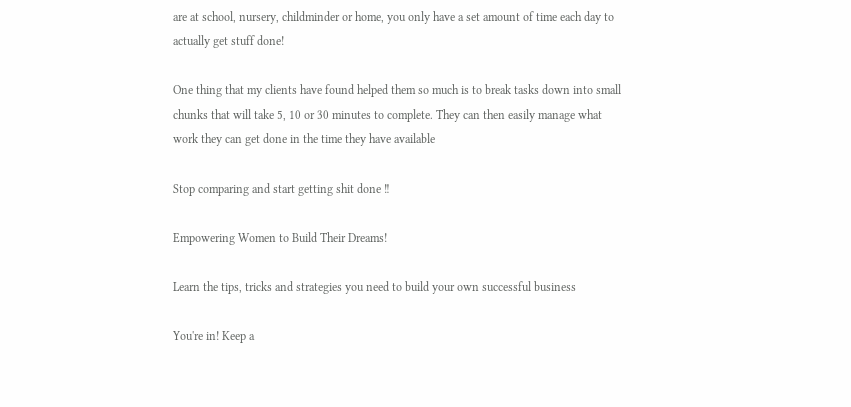are at school, nursery, childminder or home, you only have a set amount of time each day to actually get stuff done!

One thing that my clients have found helped them so much is to break tasks down into small chunks that will take 5, 10 or 30 minutes to complete. They can then easily manage what work they can get done in the time they have available

Stop comparing and start getting shit done ‼

Empowering Women to Build Their Dreams!

Learn the tips, tricks and strategies you need to build your own successful business

You're in! Keep a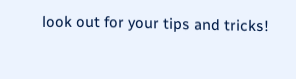look out for your tips and tricks!